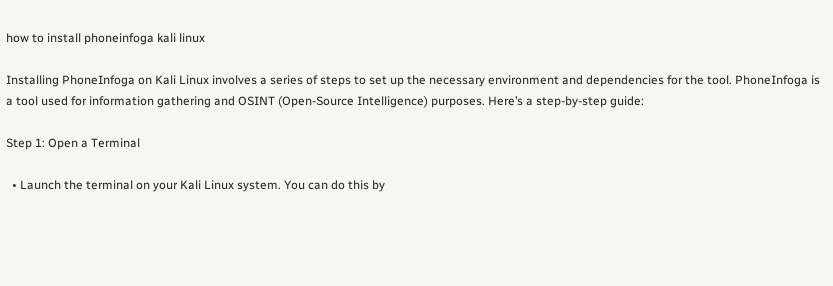how to install phoneinfoga kali linux

Installing PhoneInfoga on Kali Linux involves a series of steps to set up the necessary environment and dependencies for the tool. PhoneInfoga is a tool used for information gathering and OSINT (Open-Source Intelligence) purposes. Here’s a step-by-step guide:

Step 1: Open a Terminal

  • Launch the terminal on your Kali Linux system. You can do this by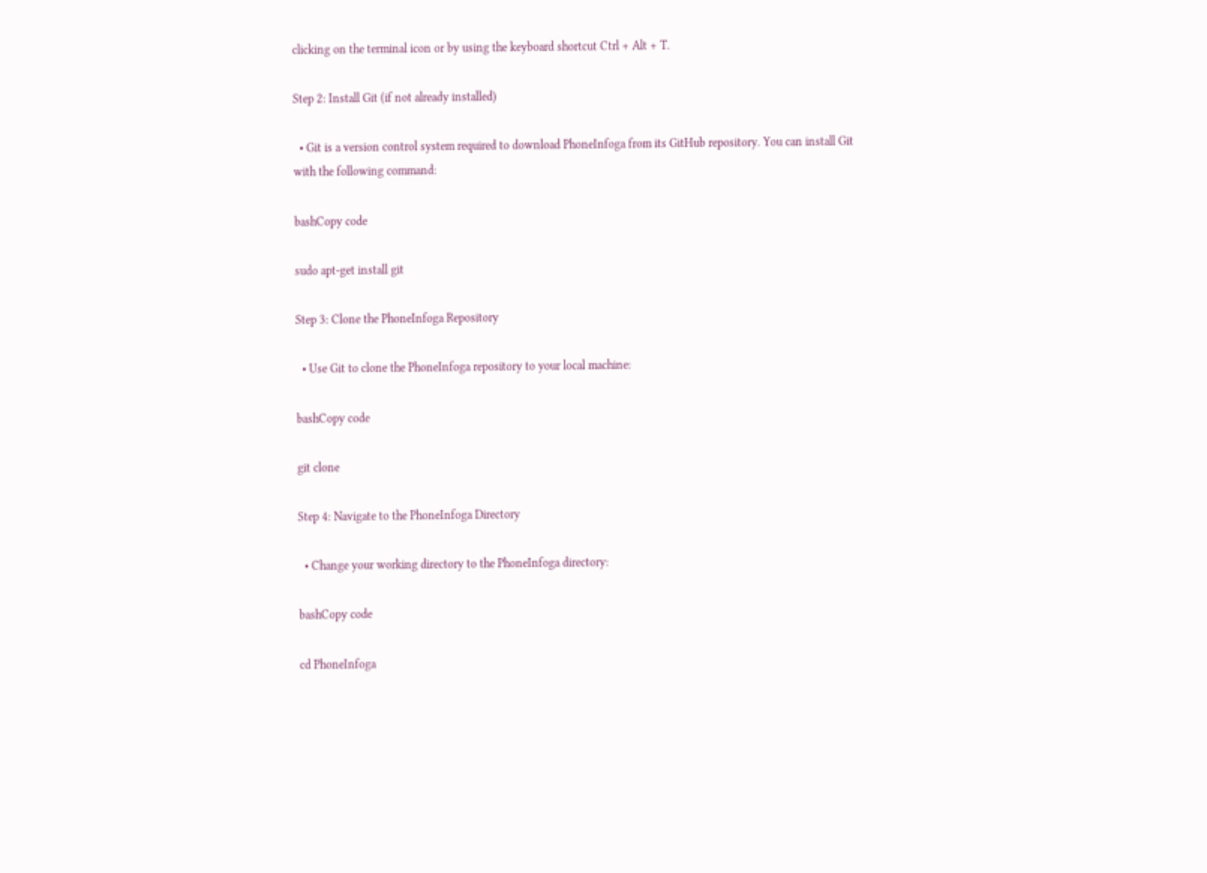clicking on the terminal icon or by using the keyboard shortcut Ctrl + Alt + T.

Step 2: Install Git (if not already installed)

  • Git is a version control system required to download PhoneInfoga from its GitHub repository. You can install Git with the following command:

bashCopy code

sudo apt-get install git

Step 3: Clone the PhoneInfoga Repository

  • Use Git to clone the PhoneInfoga repository to your local machine:

bashCopy code

git clone

Step 4: Navigate to the PhoneInfoga Directory

  • Change your working directory to the PhoneInfoga directory:

bashCopy code

cd PhoneInfoga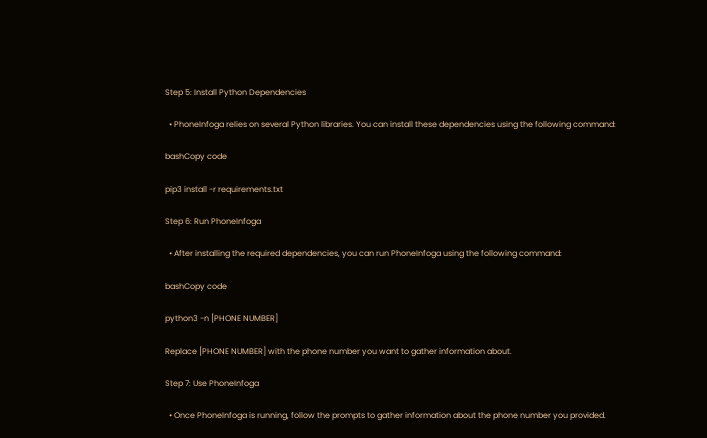Step 5: Install Python Dependencies

  • PhoneInfoga relies on several Python libraries. You can install these dependencies using the following command:

bashCopy code

pip3 install -r requirements.txt

Step 6: Run PhoneInfoga

  • After installing the required dependencies, you can run PhoneInfoga using the following command:

bashCopy code

python3 -n [PHONE NUMBER]

Replace [PHONE NUMBER] with the phone number you want to gather information about.

Step 7: Use PhoneInfoga

  • Once PhoneInfoga is running, follow the prompts to gather information about the phone number you provided.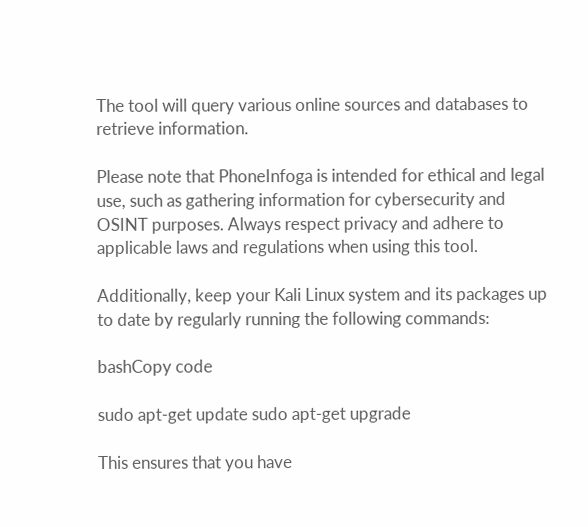The tool will query various online sources and databases to retrieve information.

Please note that PhoneInfoga is intended for ethical and legal use, such as gathering information for cybersecurity and OSINT purposes. Always respect privacy and adhere to applicable laws and regulations when using this tool.

Additionally, keep your Kali Linux system and its packages up to date by regularly running the following commands:

bashCopy code

sudo apt-get update sudo apt-get upgrade

This ensures that you have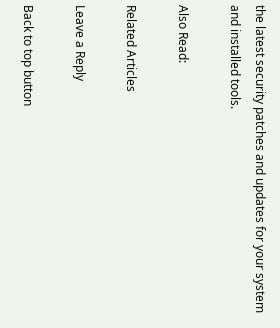the latest security patches and updates for your system and installed tools.

Also Read:

Related Articles

Leave a Reply

Back to top button